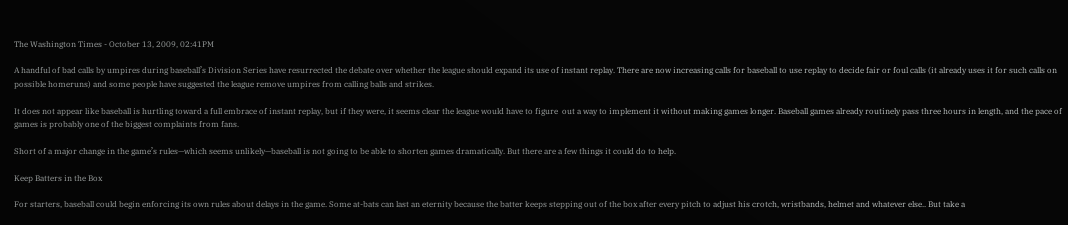The Washington Times - October 13, 2009, 02:41PM

A handful of bad calls by umpires during baseball’s Division Series have resurrected the debate over whether the league should expand its use of instant replay. There are now increasing calls for baseball to use replay to decide fair or foul calls (it already uses it for such calls on possible homeruns) and some people have suggested the league remove umpires from calling balls and strikes.

It does not appear like baseball is hurtling toward a full embrace of instant replay, but if they were, it seems clear the league would have to figure  out a way to implement it without making games longer. Baseball games already routinely pass three hours in length, and the pace of games is probably one of the biggest complaints from fans.

Short of a major change in the game’s rules—which seems unlikely—baseball is not going to be able to shorten games dramatically. But there are a few things it could do to help.

Keep Batters in the Box

For starters, baseball could begin enforcing its own rules about delays in the game. Some at-bats can last an eternity because the batter keeps stepping out of the box after every pitch to adjust his crotch, wristbands, helmet and whatever else.. But take a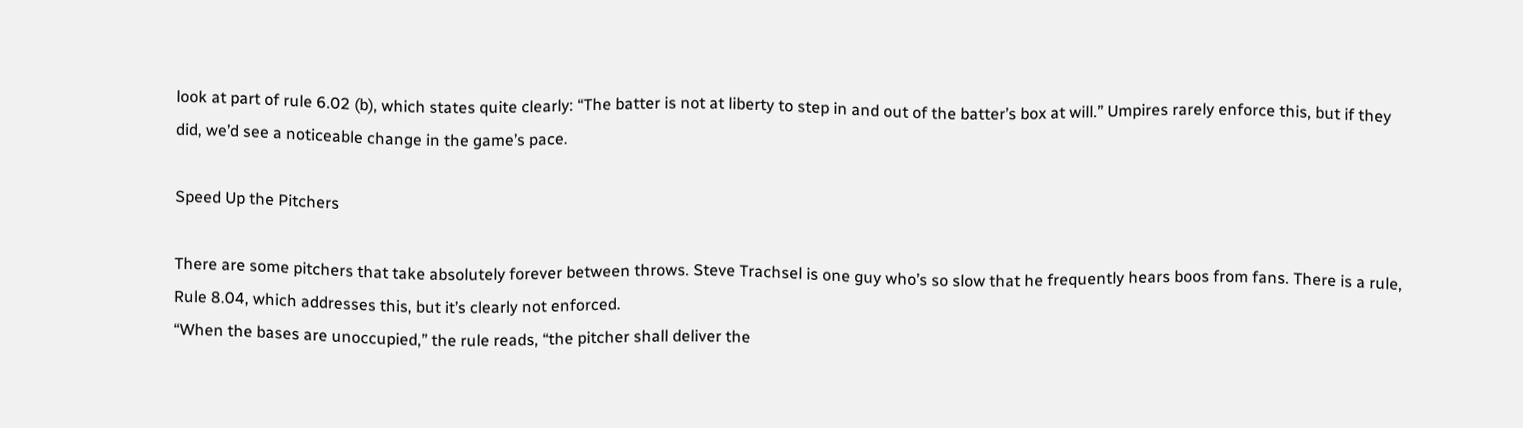look at part of rule 6.02 (b), which states quite clearly: “The batter is not at liberty to step in and out of the batter’s box at will.” Umpires rarely enforce this, but if they did, we’d see a noticeable change in the game’s pace.

Speed Up the Pitchers

There are some pitchers that take absolutely forever between throws. Steve Trachsel is one guy who’s so slow that he frequently hears boos from fans. There is a rule, Rule 8.04, which addresses this, but it’s clearly not enforced.
“When the bases are unoccupied,” the rule reads, “the pitcher shall deliver the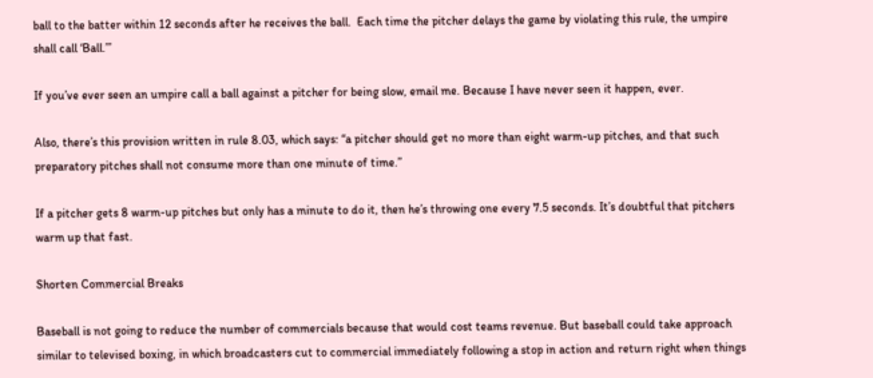ball to the batter within 12 seconds after he receives the ball.  Each time the pitcher delays the game by violating this rule, the umpire shall call ‘Ball.’”

If you’ve ever seen an umpire call a ball against a pitcher for being slow, email me. Because I have never seen it happen, ever.

Also, there’s this provision written in rule 8.03, which says: “a pitcher should get no more than eight warm-up pitches, and that such preparatory pitches shall not consume more than one minute of time.”

If a pitcher gets 8 warm-up pitches but only has a minute to do it, then he’s throwing one every 7.5 seconds. It’s doubtful that pitchers warm up that fast.

Shorten Commercial Breaks

Baseball is not going to reduce the number of commercials because that would cost teams revenue. But baseball could take approach similar to televised boxing, in which broadcasters cut to commercial immediately following a stop in action and return right when things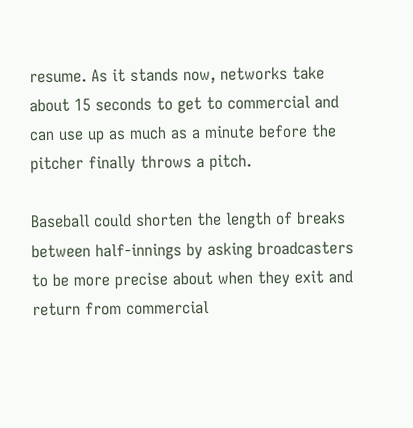resume. As it stands now, networks take about 15 seconds to get to commercial and can use up as much as a minute before the pitcher finally throws a pitch.

Baseball could shorten the length of breaks between half-innings by asking broadcasters to be more precise about when they exit and return from commercial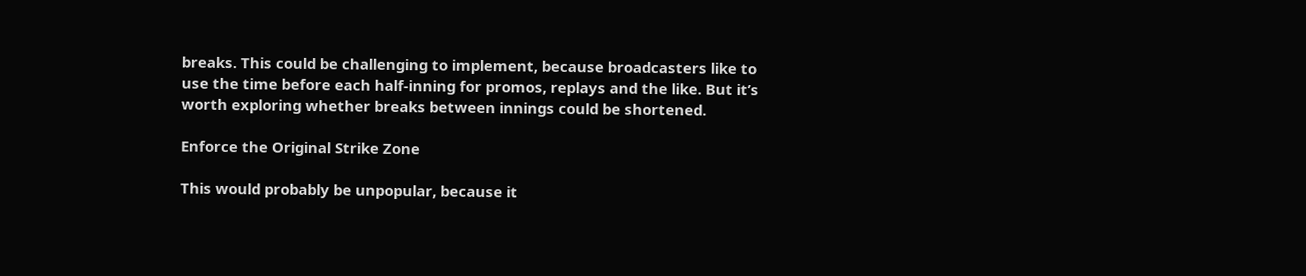breaks. This could be challenging to implement, because broadcasters like to use the time before each half-inning for promos, replays and the like. But it’s worth exploring whether breaks between innings could be shortened.

Enforce the Original Strike Zone

This would probably be unpopular, because it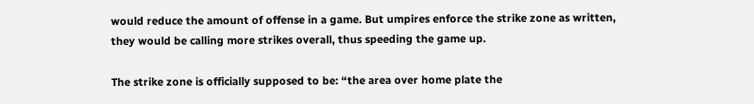would reduce the amount of offense in a game. But umpires enforce the strike zone as written, they would be calling more strikes overall, thus speeding the game up.

The strike zone is officially supposed to be: “the area over home plate the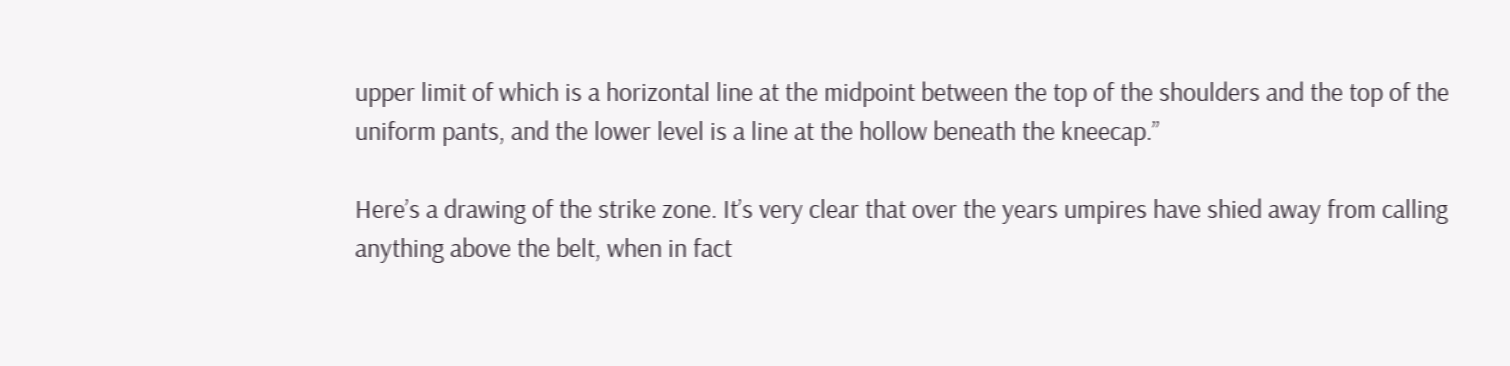upper limit of which is a horizontal line at the midpoint between the top of the shoulders and the top of the uniform pants, and the lower level is a line at the hollow beneath the kneecap.”

Here’s a drawing of the strike zone. It’s very clear that over the years umpires have shied away from calling anything above the belt, when in fact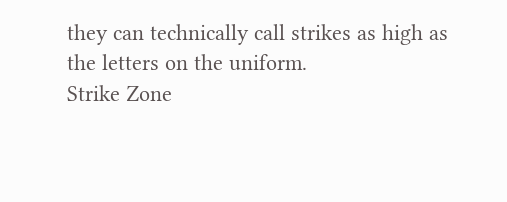they can technically call strikes as high as the letters on the uniform.
Strike Zone